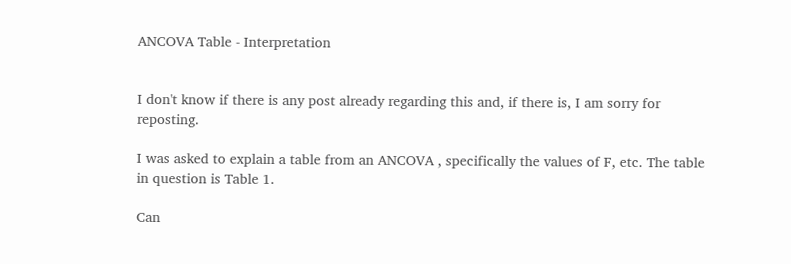ANCOVA Table - Interpretation


I don't know if there is any post already regarding this and, if there is, I am sorry for reposting.

I was asked to explain a table from an ANCOVA , specifically the values of F, etc. The table in question is Table 1.

Can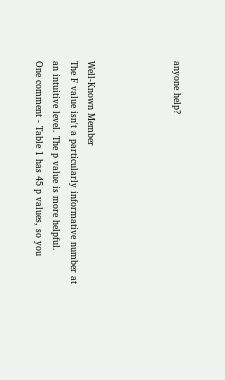anyone help?




Well-Known Member
The F value isn't a particularly informative number at an intuitive level. The p value is more helpful.
One comment - Table 1 has 45 p values, so you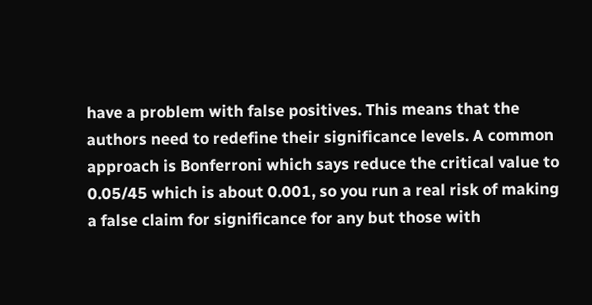have a problem with false positives. This means that the authors need to redefine their significance levels. A common approach is Bonferroni which says reduce the critical value to 0.05/45 which is about 0.001, so you run a real risk of making a false claim for significance for any but those with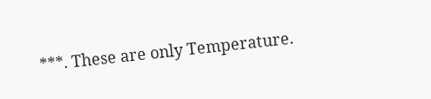***. These are only Temperature.